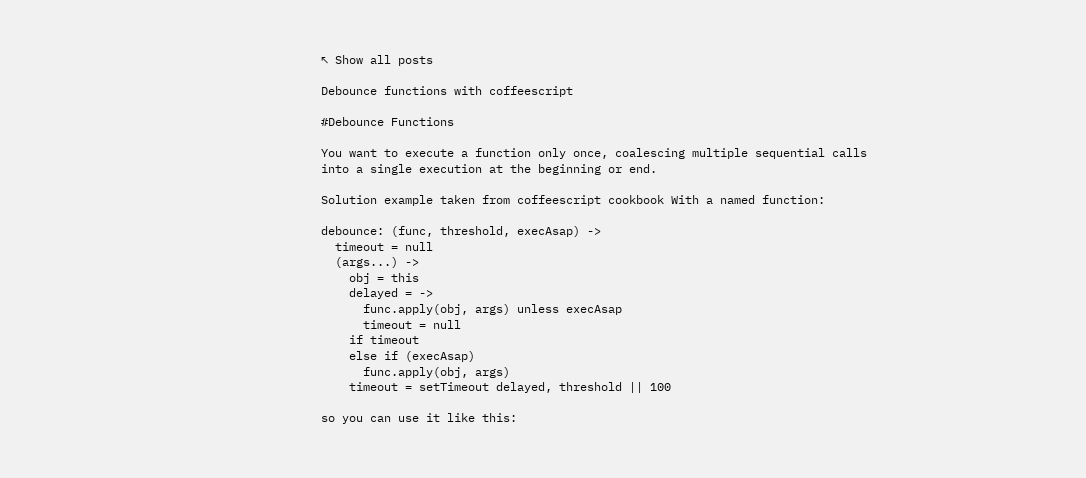↖ Show all posts

Debounce functions with coffeescript

#Debounce Functions

You want to execute a function only once, coalescing multiple sequential calls into a single execution at the beginning or end.

Solution example taken from coffeescript cookbook With a named function:

debounce: (func, threshold, execAsap) ->
  timeout = null
  (args...) ->
    obj = this
    delayed = ->
      func.apply(obj, args) unless execAsap
      timeout = null
    if timeout
    else if (execAsap)
      func.apply(obj, args)
    timeout = setTimeout delayed, threshold || 100

so you can use it like this: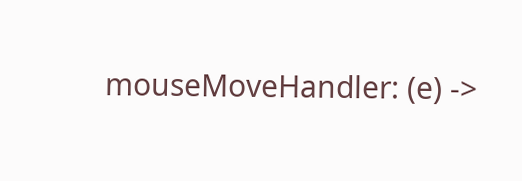mouseMoveHandler: (e) ->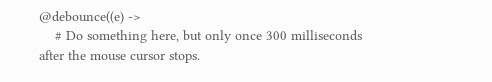@debounce((e) ->
    # Do something here, but only once 300 milliseconds after the mouse cursor stops.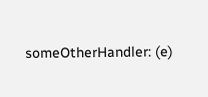someOtherHandler: (e)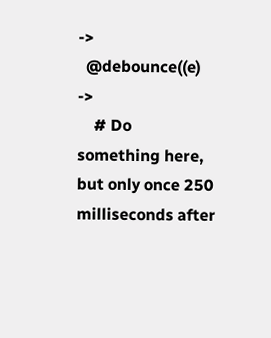->
  @debounce((e) ->
    # Do something here, but only once 250 milliseconds after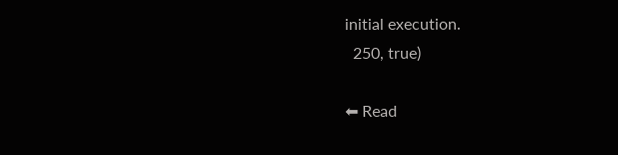initial execution.
  250, true)

⬅ Read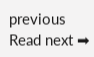previous Read next ➡